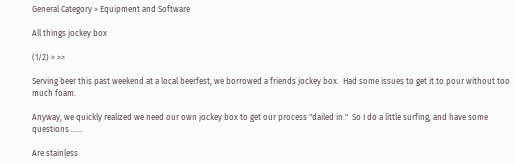General Category > Equipment and Software

All things jockey box

(1/2) > >>

Serving beer this past weekend at a local beerfest, we borrowed a friends jockey box.  Had some issues to get it to pour without too much foam.

Anyway, we quickly realized we need our own jockey box to get our process "dailed in."  So I do a little surfing, and have some questions.......

Are stainless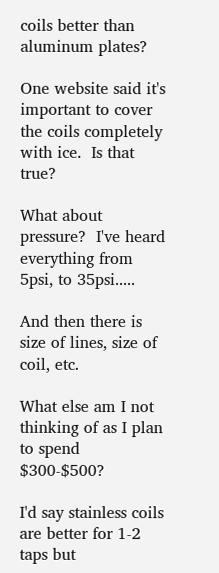coils better than aluminum plates?

One website said it's important to cover the coils completely with ice.  Is that true?

What about pressure?  I've heard everything from 5psi, to 35psi.....

And then there is size of lines, size of coil, etc.

What else am I not thinking of as I plan to spend $300-$500?

I'd say stainless coils are better for 1-2 taps but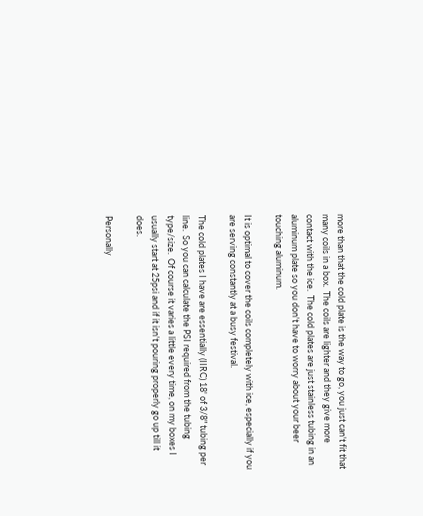more than that the cold plate is the way to go, you just can't fit that many coils in a box.  The coils are lighter and they give more contact with the ice.  The cold plates are just stainless tubing in an aluminum plate so you don't have to worry about your beer touching aluminum.

It is optimal to cover the coils completely with ice, especially if you are serving constantly at a busy festival.

The cold plates I have are essentially (IIRC) 18' of 3/8" tubing per line.  So you can calculate the PSI required from the tubing type/size.  Of course it varies a little every time, on my boxes I usually start at 25psi and if it isn't pouring properly go up till it does.

Personally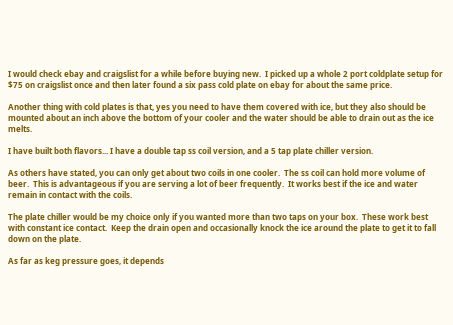I would check ebay and craigslist for a while before buying new.  I picked up a whole 2 port coldplate setup for $75 on craigslist once and then later found a six pass cold plate on ebay for about the same price.

Another thing with cold plates is that, yes you need to have them covered with ice, but they also should be mounted about an inch above the bottom of your cooler and the water should be able to drain out as the ice melts.

I have built both flavors... I have a double tap ss coil version, and a 5 tap plate chiller version.

As others have stated, you can only get about two coils in one cooler.  The ss coil can hold more volume of beer.  This is advantageous if you are serving a lot of beer frequently.  It works best if the ice and water remain in contact with the coils.

The plate chiller would be my choice only if you wanted more than two taps on your box.  These work best with constant ice contact.  Keep the drain open and occasionally knock the ice around the plate to get it to fall down on the plate.

As far as keg pressure goes, it depends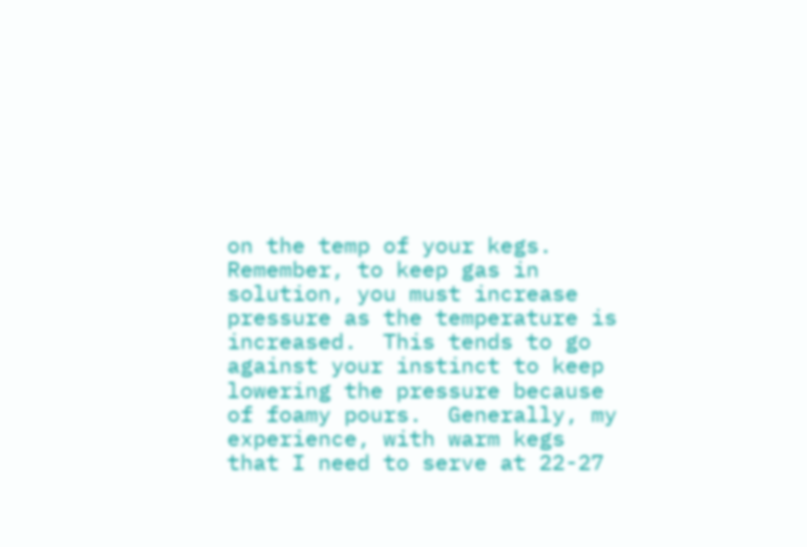on the temp of your kegs.  Remember, to keep gas in solution, you must increase pressure as the temperature is increased.  This tends to go against your instinct to keep lowering the pressure because of foamy pours.  Generally, my experience, with warm kegs that I need to serve at 22-27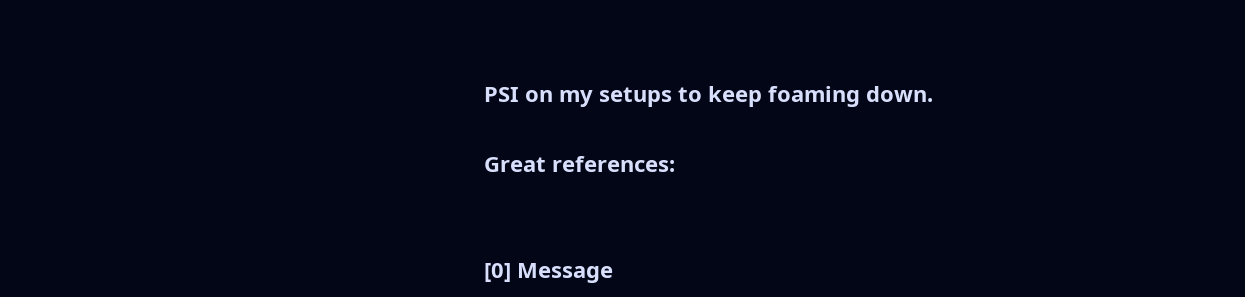PSI on my setups to keep foaming down.

Great references:


[0] Message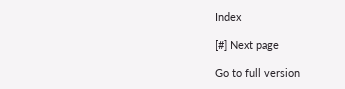Index

[#] Next page

Go to full version